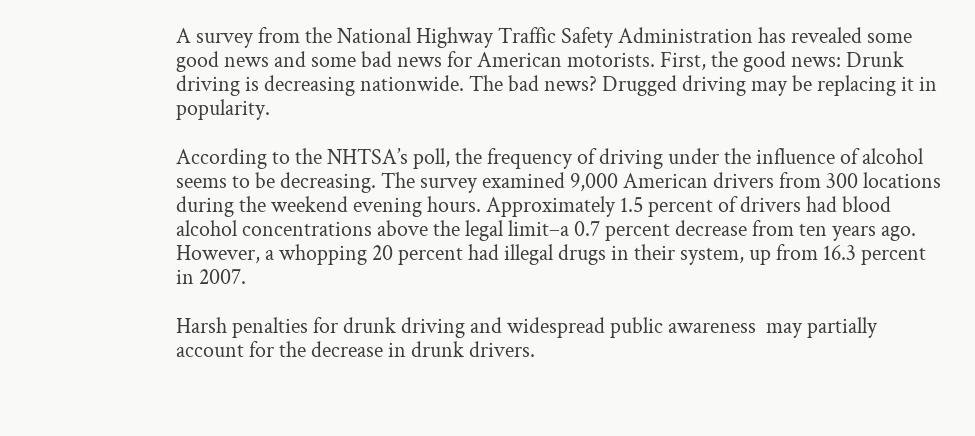A survey from the National Highway Traffic Safety Administration has revealed some good news and some bad news for American motorists. First, the good news: Drunk driving is decreasing nationwide. The bad news? Drugged driving may be replacing it in popularity.

According to the NHTSA’s poll, the frequency of driving under the influence of alcohol seems to be decreasing. The survey examined 9,000 American drivers from 300 locations during the weekend evening hours. Approximately 1.5 percent of drivers had blood alcohol concentrations above the legal limit–a 0.7 percent decrease from ten years ago. However, a whopping 20 percent had illegal drugs in their system, up from 16.3 percent in 2007.

Harsh penalties for drunk driving and widespread public awareness  may partially account for the decrease in drunk drivers.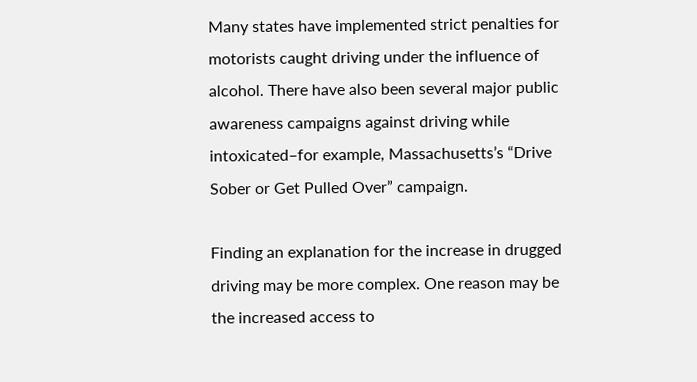Many states have implemented strict penalties for motorists caught driving under the influence of alcohol. There have also been several major public awareness campaigns against driving while intoxicated–for example, Massachusetts’s “Drive Sober or Get Pulled Over” campaign.

Finding an explanation for the increase in drugged driving may be more complex. One reason may be the increased access to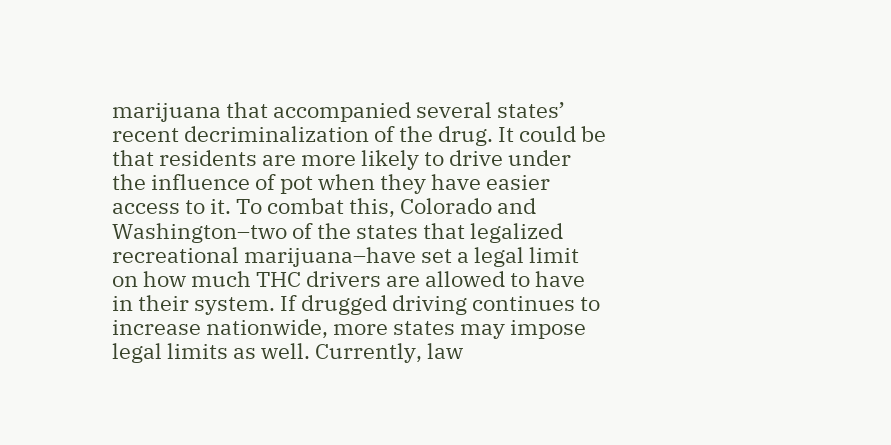marijuana that accompanied several states’ recent decriminalization of the drug. It could be that residents are more likely to drive under the influence of pot when they have easier access to it. To combat this, Colorado and Washington–two of the states that legalized recreational marijuana–have set a legal limit on how much THC drivers are allowed to have in their system. If drugged driving continues to increase nationwide, more states may impose legal limits as well. Currently, law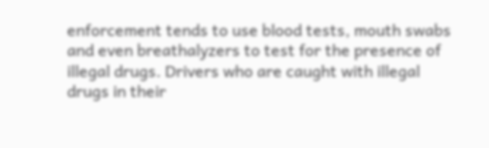enforcement tends to use blood tests, mouth swabs and even breathalyzers to test for the presence of illegal drugs. Drivers who are caught with illegal drugs in their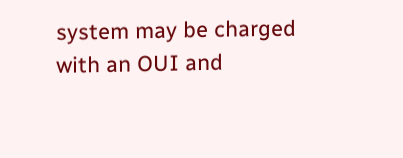system may be charged with an OUI and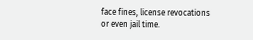face fines, license revocations or even jail time.